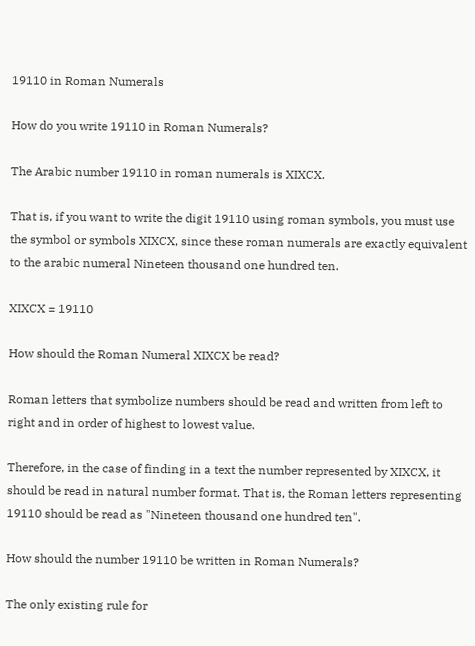19110 in Roman Numerals

How do you write 19110 in Roman Numerals?

The Arabic number 19110 in roman numerals is XIXCX.

That is, if you want to write the digit 19110 using roman symbols, you must use the symbol or symbols XIXCX, since these roman numerals are exactly equivalent to the arabic numeral Nineteen thousand one hundred ten.

XIXCX = 19110

How should the Roman Numeral XIXCX be read?

Roman letters that symbolize numbers should be read and written from left to right and in order of highest to lowest value.

Therefore, in the case of finding in a text the number represented by XIXCX, it should be read in natural number format. That is, the Roman letters representing 19110 should be read as "Nineteen thousand one hundred ten".

How should the number 19110 be written in Roman Numerals?

The only existing rule for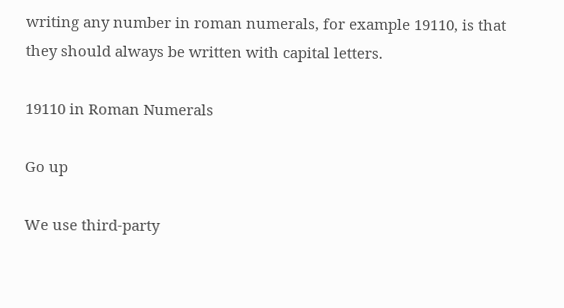writing any number in roman numerals, for example 19110, is that they should always be written with capital letters.

19110 in Roman Numerals

Go up

We use third-party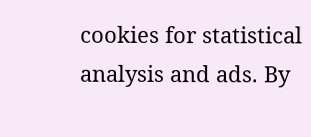cookies for statistical analysis and ads. By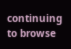continuing to browse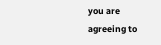you are agreeing to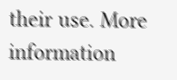their use. More information